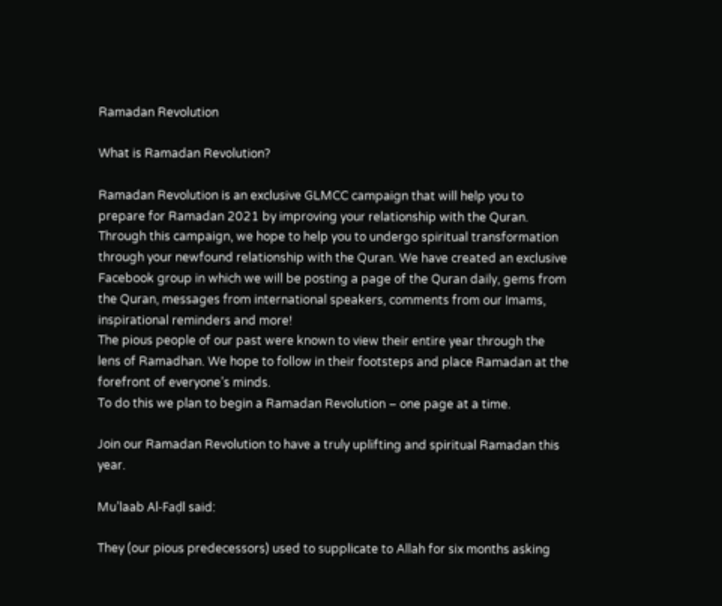Ramadan Revolution

What is Ramadan Revolution?

Ramadan Revolution is an exclusive GLMCC campaign that will help you to prepare for Ramadan 2021 by improving your relationship with the Quran.
Through this campaign, we hope to help you to undergo spiritual transformation through your newfound relationship with the Quran. We have created an exclusive Facebook group in which we will be posting a page of the Quran daily, gems from the Quran, messages from international speakers, comments from our Imams, inspirational reminders and more!
The pious people of our past were known to view their entire year through the lens of Ramadhan. We hope to follow in their footsteps and place Ramadan at the forefront of everyone’s minds.
To do this we plan to begin a Ramadan Revolution – one page at a time.

Join our Ramadan Revolution to have a truly uplifting and spiritual Ramadan this year.

Mu’laab Al-Faḍl said:

They (our pious predecessors) used to supplicate to Allah for six months asking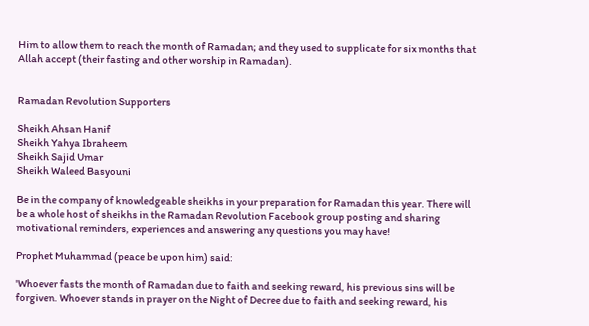Him to allow them to reach the month of Ramadan; and they used to supplicate for six months that Allah accept (their fasting and other worship in Ramadan).


Ramadan Revolution Supporters

Sheikh Ahsan Hanif
Sheikh Yahya Ibraheem
Sheikh Sajid Umar
Sheikh Waleed Basyouni

Be in the company of knowledgeable sheikhs in your preparation for Ramadan this year. There will be a whole host of sheikhs in the Ramadan Revolution Facebook group posting and sharing motivational reminders, experiences and answering any questions you may have!

Prophet Muhammad (peace be upon him) said:

'Whoever fasts the month of Ramadan due to faith and seeking reward, his previous sins will be forgiven. Whoever stands in prayer on the Night of Decree due to faith and seeking reward, his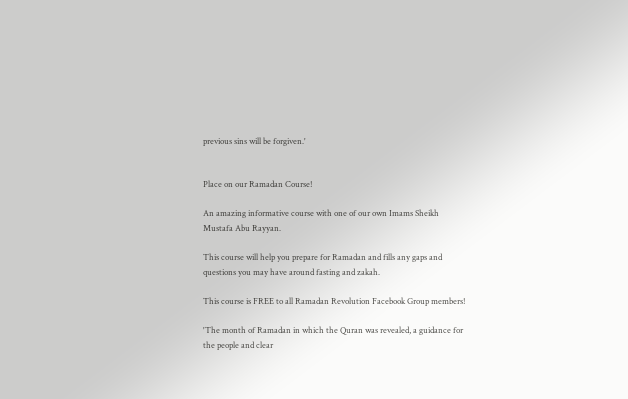previous sins will be forgiven.'


Place on our Ramadan Course!

An amazing informative course with one of our own Imams Sheikh Mustafa Abu Rayyan.

This course will help you prepare for Ramadan and fills any gaps and questions you may have around fasting and zakah.

This course is FREE to all Ramadan Revolution Facebook Group members!

'The month of Ramadan in which the Quran was revealed, a guidance for the people and clear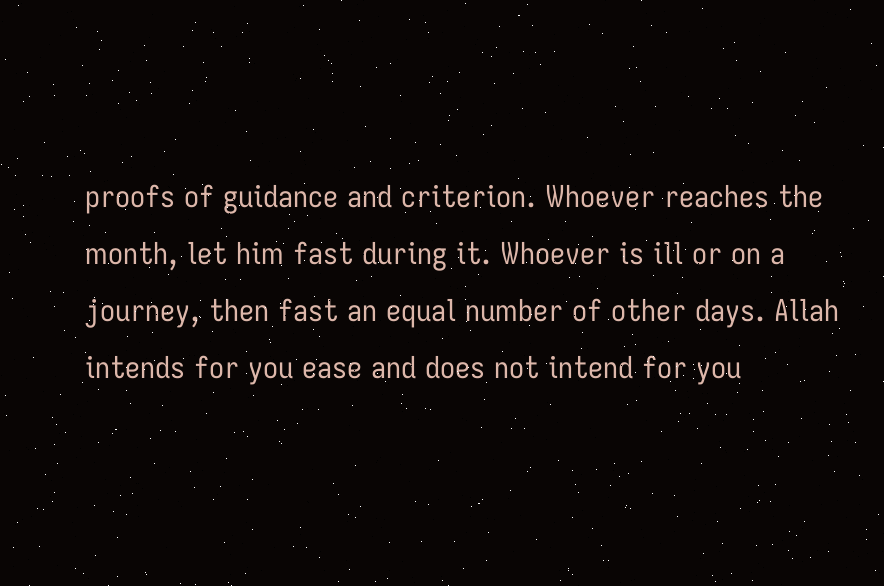proofs of guidance and criterion. Whoever reaches the month, let him fast during it. Whoever is ill or on a journey, then fast an equal number of other days. Allah intends for you ease and does not intend for you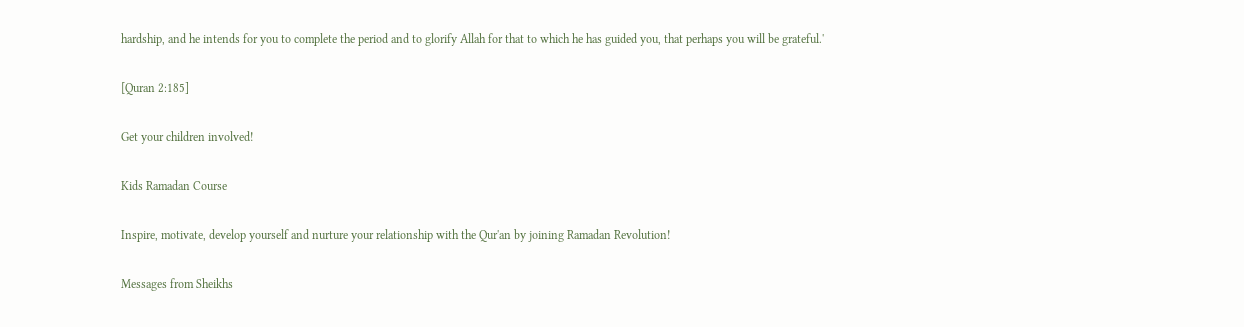hardship, and he intends for you to complete the period and to glorify Allah for that to which he has guided you, that perhaps you will be grateful.'

[Quran 2:185]

Get your children involved!

Kids Ramadan Course

Inspire, motivate, develop yourself and nurture your relationship with the Qur'an by joining Ramadan Revolution!

Messages from Sheikhs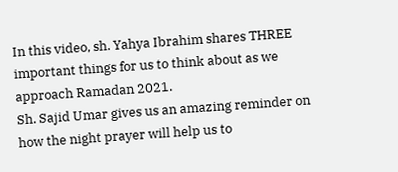In this video, sh. Yahya Ibrahim shares THREE important things for us to think about as we approach Ramadan 2021.
Sh. Sajid Umar gives us an amazing reminder on how the night prayer will help us to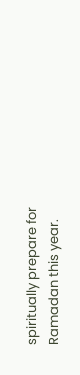spiritually prepare for Ramadan this year.